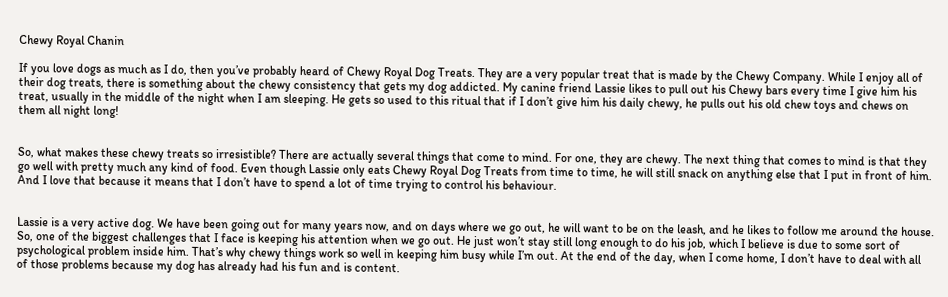Chewy Royal Chanin

If you love dogs as much as I do, then you’ve probably heard of Chewy Royal Dog Treats. They are a very popular treat that is made by the Chewy Company. While I enjoy all of their dog treats, there is something about the chewy consistency that gets my dog addicted. My canine friend Lassie likes to pull out his Chewy bars every time I give him his treat, usually in the middle of the night when I am sleeping. He gets so used to this ritual that if I don’t give him his daily chewy, he pulls out his old chew toys and chews on them all night long!


So, what makes these chewy treats so irresistible? There are actually several things that come to mind. For one, they are chewy. The next thing that comes to mind is that they go well with pretty much any kind of food. Even though Lassie only eats Chewy Royal Dog Treats from time to time, he will still snack on anything else that I put in front of him. And I love that because it means that I don’t have to spend a lot of time trying to control his behaviour.


Lassie is a very active dog. We have been going out for many years now, and on days where we go out, he will want to be on the leash, and he likes to follow me around the house. So, one of the biggest challenges that I face is keeping his attention when we go out. He just won’t stay still long enough to do his job, which I believe is due to some sort of psychological problem inside him. That’s why chewy things work so well in keeping him busy while I’m out. At the end of the day, when I come home, I don’t have to deal with all of those problems because my dog has already had his fun and is content.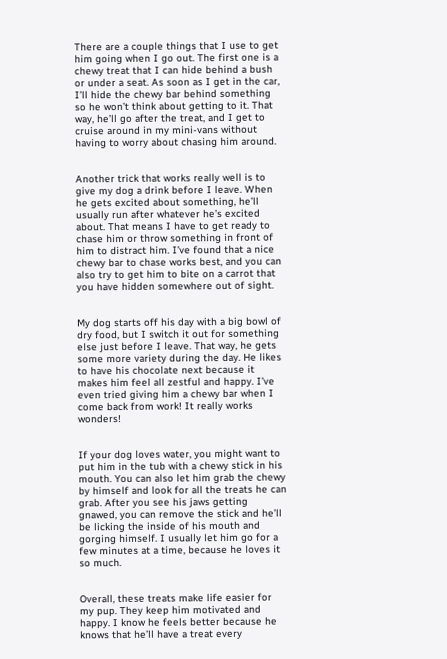There are a couple things that I use to get him going when I go out. The first one is a chewy treat that I can hide behind a bush or under a seat. As soon as I get in the car, I’ll hide the chewy bar behind something so he won’t think about getting to it. That way, he’ll go after the treat, and I get to cruise around in my mini-vans without having to worry about chasing him around.


Another trick that works really well is to give my dog a drink before I leave. When he gets excited about something, he’ll usually run after whatever he’s excited about. That means I have to get ready to chase him or throw something in front of him to distract him. I’ve found that a nice chewy bar to chase works best, and you can also try to get him to bite on a carrot that you have hidden somewhere out of sight.


My dog starts off his day with a big bowl of dry food, but I switch it out for something else just before I leave. That way, he gets some more variety during the day. He likes to have his chocolate next because it makes him feel all zestful and happy. I’ve even tried giving him a chewy bar when I come back from work! It really works wonders!


If your dog loves water, you might want to put him in the tub with a chewy stick in his mouth. You can also let him grab the chewy by himself and look for all the treats he can grab. After you see his jaws getting gnawed, you can remove the stick and he’ll be licking the inside of his mouth and gorging himself. I usually let him go for a few minutes at a time, because he loves it so much.


Overall, these treats make life easier for my pup. They keep him motivated and happy. I know he feels better because he knows that he’ll have a treat every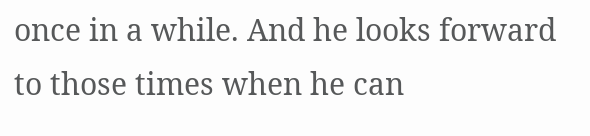once in a while. And he looks forward to those times when he can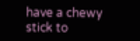have a chewy stick to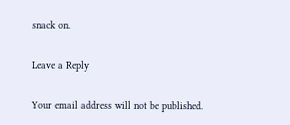snack on.

Leave a Reply

Your email address will not be published.